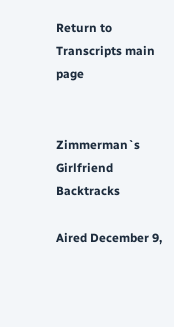Return to Transcripts main page


Zimmerman`s Girlfriend Backtracks

Aired December 9,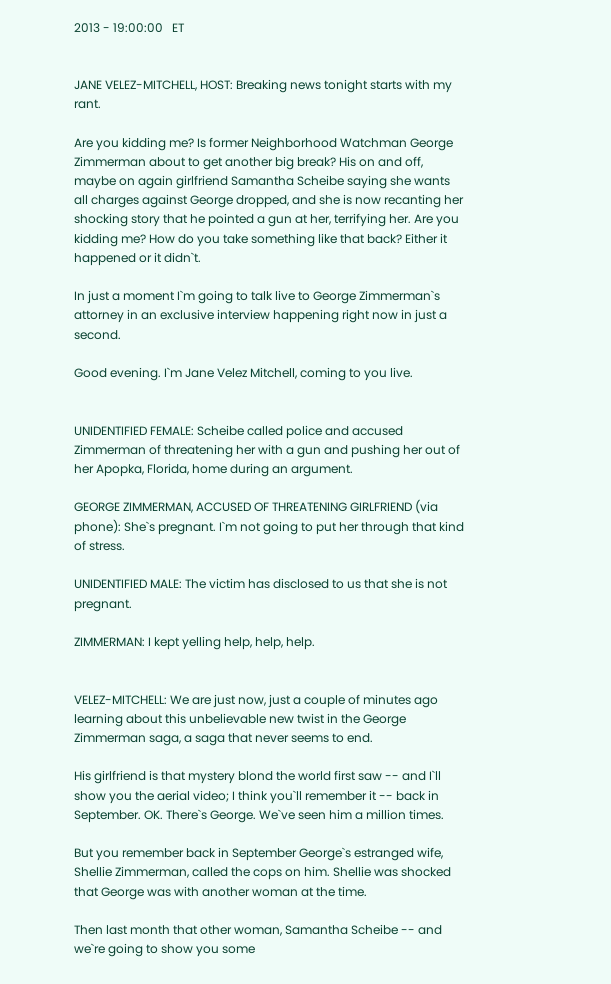2013 - 19:00:00   ET


JANE VELEZ-MITCHELL, HOST: Breaking news tonight starts with my rant.

Are you kidding me? Is former Neighborhood Watchman George Zimmerman about to get another big break? His on and off, maybe on again girlfriend Samantha Scheibe saying she wants all charges against George dropped, and she is now recanting her shocking story that he pointed a gun at her, terrifying her. Are you kidding me? How do you take something like that back? Either it happened or it didn`t.

In just a moment I`m going to talk live to George Zimmerman`s attorney in an exclusive interview happening right now in just a second.

Good evening. I`m Jane Velez Mitchell, coming to you live.


UNIDENTIFIED FEMALE: Scheibe called police and accused Zimmerman of threatening her with a gun and pushing her out of her Apopka, Florida, home during an argument.

GEORGE ZIMMERMAN, ACCUSED OF THREATENING GIRLFRIEND (via phone): She`s pregnant. I`m not going to put her through that kind of stress.

UNIDENTIFIED MALE: The victim has disclosed to us that she is not pregnant.

ZIMMERMAN: I kept yelling help, help, help.


VELEZ-MITCHELL: We are just now, just a couple of minutes ago learning about this unbelievable new twist in the George Zimmerman saga, a saga that never seems to end.

His girlfriend is that mystery blond the world first saw -- and I`ll show you the aerial video; I think you`ll remember it -- back in September. OK. There`s George. We`ve seen him a million times.

But you remember back in September George`s estranged wife, Shellie Zimmerman, called the cops on him. Shellie was shocked that George was with another woman at the time.

Then last month that other woman, Samantha Scheibe -- and we`re going to show you some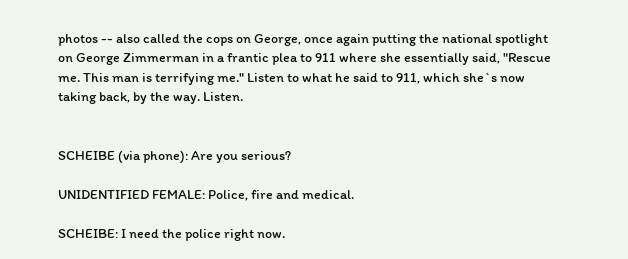photos -- also called the cops on George, once again putting the national spotlight on George Zimmerman in a frantic plea to 911 where she essentially said, "Rescue me. This man is terrifying me." Listen to what he said to 911, which she`s now taking back, by the way. Listen.


SCHEIBE (via phone): Are you serious?

UNIDENTIFIED FEMALE: Police, fire and medical.

SCHEIBE: I need the police right now.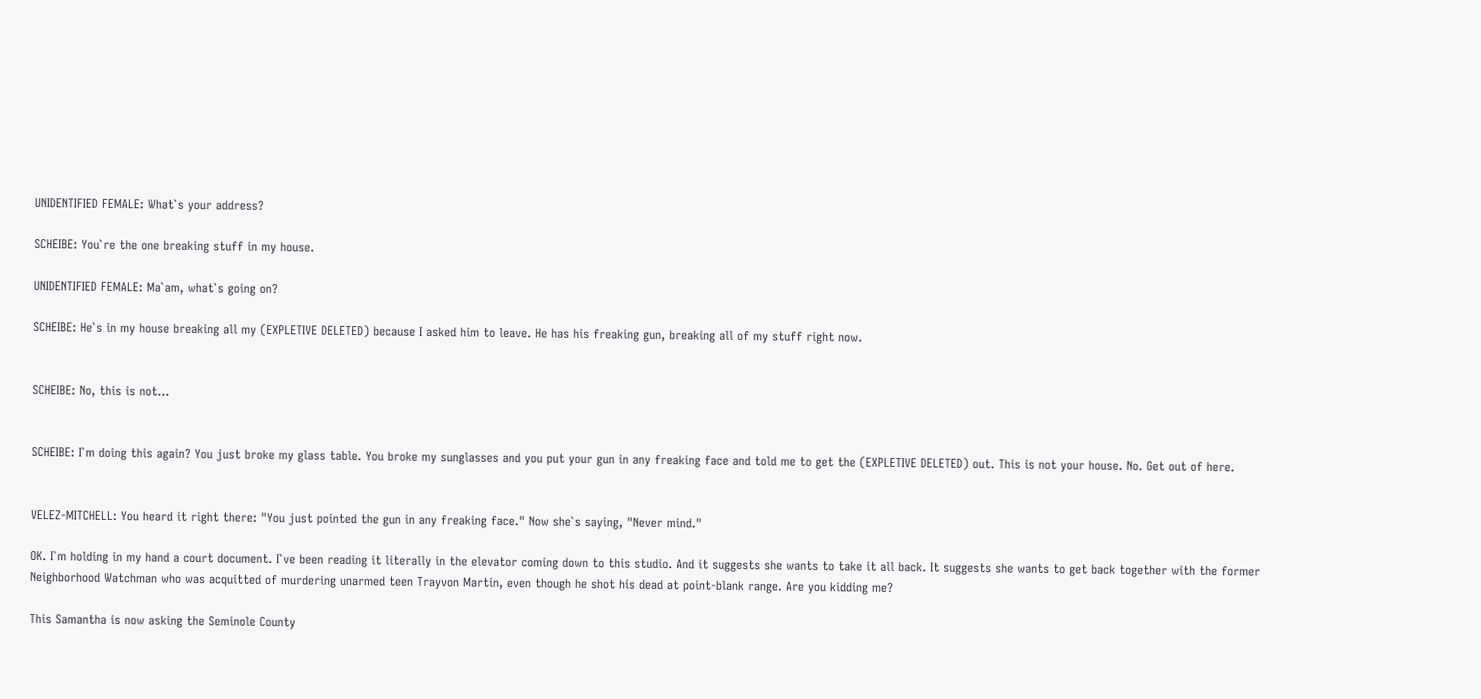UNIDENTIFIED FEMALE: What`s your address?

SCHEIBE: You`re the one breaking stuff in my house.

UNIDENTIFIED FEMALE: Ma`am, what`s going on?

SCHEIBE: He`s in my house breaking all my (EXPLETIVE DELETED) because I asked him to leave. He has his freaking gun, breaking all of my stuff right now.


SCHEIBE: No, this is not...


SCHEIBE: I`m doing this again? You just broke my glass table. You broke my sunglasses and you put your gun in any freaking face and told me to get the (EXPLETIVE DELETED) out. This is not your house. No. Get out of here.


VELEZ-MITCHELL: You heard it right there: "You just pointed the gun in any freaking face." Now she`s saying, "Never mind."

OK. I`m holding in my hand a court document. I`ve been reading it literally in the elevator coming down to this studio. And it suggests she wants to take it all back. It suggests she wants to get back together with the former Neighborhood Watchman who was acquitted of murdering unarmed teen Trayvon Martin, even though he shot his dead at point-blank range. Are you kidding me?

This Samantha is now asking the Seminole County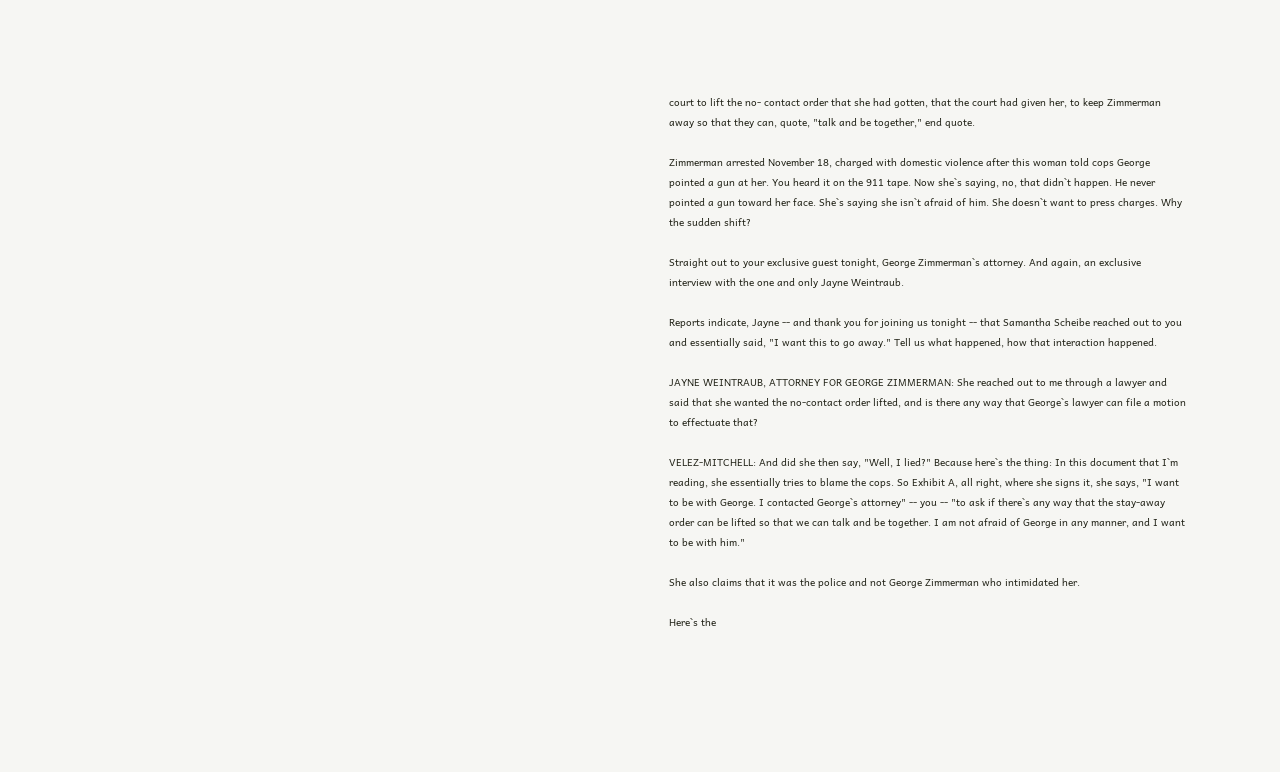court to lift the no- contact order that she had gotten, that the court had given her, to keep Zimmerman away so that they can, quote, "talk and be together," end quote.

Zimmerman arrested November 18, charged with domestic violence after this woman told cops George pointed a gun at her. You heard it on the 911 tape. Now she`s saying, no, that didn`t happen. He never pointed a gun toward her face. She`s saying she isn`t afraid of him. She doesn`t want to press charges. Why the sudden shift?

Straight out to your exclusive guest tonight, George Zimmerman`s attorney. And again, an exclusive interview with the one and only Jayne Weintraub.

Reports indicate, Jayne -- and thank you for joining us tonight -- that Samantha Scheibe reached out to you and essentially said, "I want this to go away." Tell us what happened, how that interaction happened.

JAYNE WEINTRAUB, ATTORNEY FOR GEORGE ZIMMERMAN: She reached out to me through a lawyer and said that she wanted the no-contact order lifted, and is there any way that George`s lawyer can file a motion to effectuate that?

VELEZ-MITCHELL: And did she then say, "Well, I lied?" Because here`s the thing: In this document that I`m reading, she essentially tries to blame the cops. So Exhibit A, all right, where she signs it, she says, "I want to be with George. I contacted George`s attorney" -- you -- "to ask if there`s any way that the stay-away order can be lifted so that we can talk and be together. I am not afraid of George in any manner, and I want to be with him."

She also claims that it was the police and not George Zimmerman who intimidated her.

Here`s the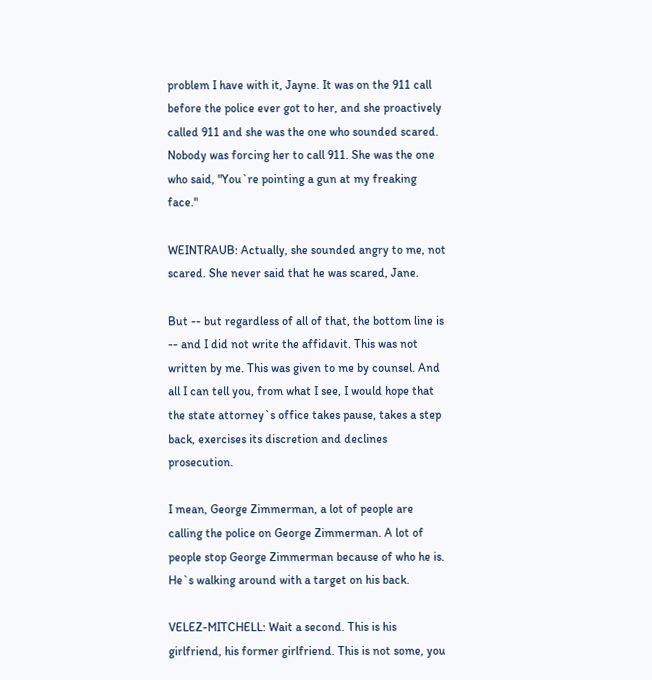problem I have with it, Jayne. It was on the 911 call before the police ever got to her, and she proactively called 911 and she was the one who sounded scared. Nobody was forcing her to call 911. She was the one who said, "You`re pointing a gun at my freaking face."

WEINTRAUB: Actually, she sounded angry to me, not scared. She never said that he was scared, Jane.

But -- but regardless of all of that, the bottom line is -- and I did not write the affidavit. This was not written by me. This was given to me by counsel. And all I can tell you, from what I see, I would hope that the state attorney`s office takes pause, takes a step back, exercises its discretion and declines prosecution.

I mean, George Zimmerman, a lot of people are calling the police on George Zimmerman. A lot of people stop George Zimmerman because of who he is. He`s walking around with a target on his back.

VELEZ-MITCHELL: Wait a second. This is his girlfriend, his former girlfriend. This is not some, you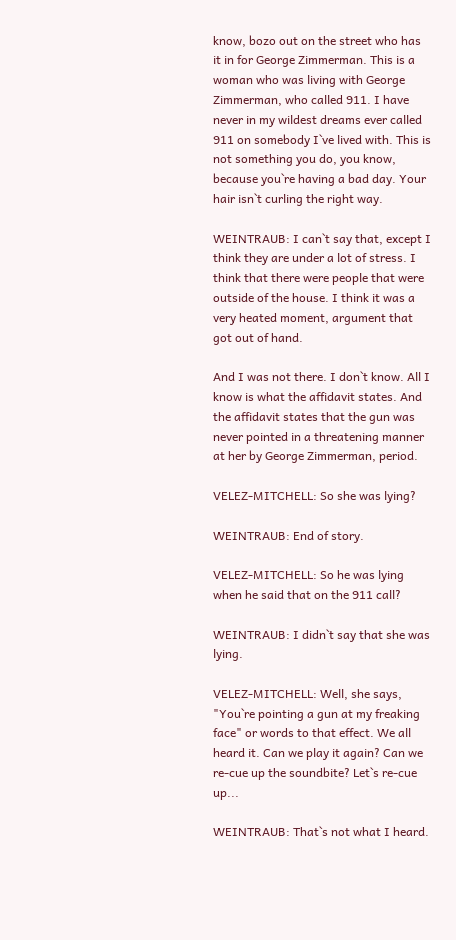know, bozo out on the street who has it in for George Zimmerman. This is a woman who was living with George Zimmerman, who called 911. I have never in my wildest dreams ever called 911 on somebody I`ve lived with. This is not something you do, you know, because you`re having a bad day. Your hair isn`t curling the right way.

WEINTRAUB: I can`t say that, except I think they are under a lot of stress. I think that there were people that were outside of the house. I think it was a very heated moment, argument that got out of hand.

And I was not there. I don`t know. All I know is what the affidavit states. And the affidavit states that the gun was never pointed in a threatening manner at her by George Zimmerman, period.

VELEZ-MITCHELL: So she was lying?

WEINTRAUB: End of story.

VELEZ-MITCHELL: So he was lying when he said that on the 911 call?

WEINTRAUB: I didn`t say that she was lying.

VELEZ-MITCHELL: Well, she says, "You`re pointing a gun at my freaking face" or words to that effect. We all heard it. Can we play it again? Can we re-cue up the soundbite? Let`s re-cue up...

WEINTRAUB: That`s not what I heard.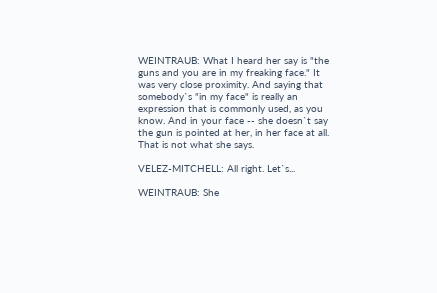WEINTRAUB: What I heard her say is "the guns and you are in my freaking face." It was very close proximity. And saying that somebody`s "in my face" is really an expression that is commonly used, as you know. And in your face -- she doesn`t say the gun is pointed at her, in her face at all. That is not what she says.

VELEZ-MITCHELL: All right. Let`s...

WEINTRAUB: She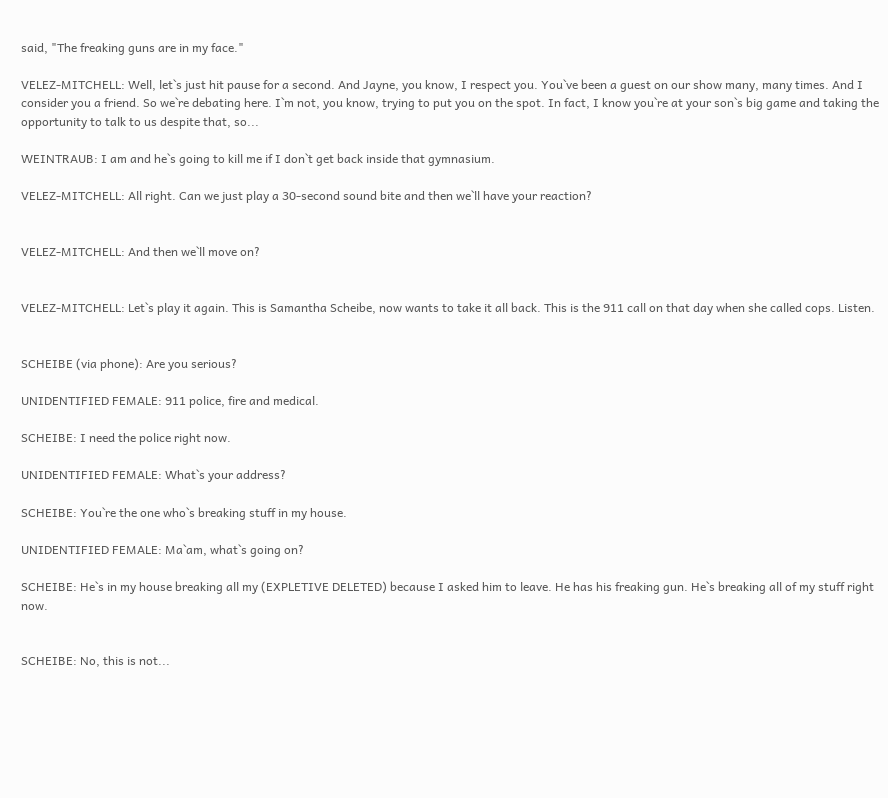said, "The freaking guns are in my face."

VELEZ-MITCHELL: Well, let`s just hit pause for a second. And Jayne, you know, I respect you. You`ve been a guest on our show many, many times. And I consider you a friend. So we`re debating here. I`m not, you know, trying to put you on the spot. In fact, I know you`re at your son`s big game and taking the opportunity to talk to us despite that, so...

WEINTRAUB: I am and he`s going to kill me if I don`t get back inside that gymnasium.

VELEZ-MITCHELL: All right. Can we just play a 30-second sound bite and then we`ll have your reaction?


VELEZ-MITCHELL: And then we`ll move on?


VELEZ-MITCHELL: Let`s play it again. This is Samantha Scheibe, now wants to take it all back. This is the 911 call on that day when she called cops. Listen.


SCHEIBE (via phone): Are you serious?

UNIDENTIFIED FEMALE: 911 police, fire and medical.

SCHEIBE: I need the police right now.

UNIDENTIFIED FEMALE: What`s your address?

SCHEIBE: You`re the one who`s breaking stuff in my house.

UNIDENTIFIED FEMALE: Ma`am, what`s going on?

SCHEIBE: He`s in my house breaking all my (EXPLETIVE DELETED) because I asked him to leave. He has his freaking gun. He`s breaking all of my stuff right now.


SCHEIBE: No, this is not...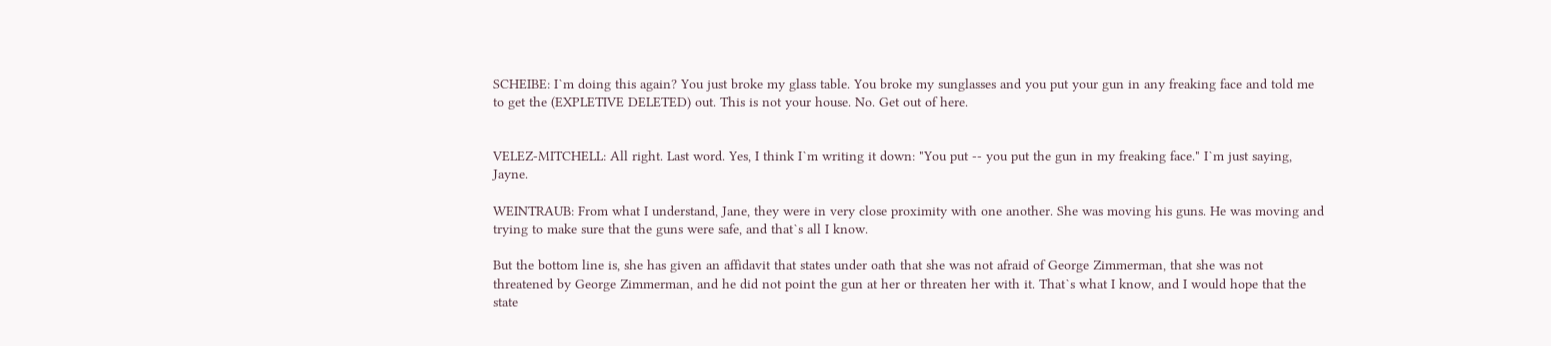SCHEIBE: I`m doing this again? You just broke my glass table. You broke my sunglasses and you put your gun in any freaking face and told me to get the (EXPLETIVE DELETED) out. This is not your house. No. Get out of here.


VELEZ-MITCHELL: All right. Last word. Yes, I think I`m writing it down: "You put -- you put the gun in my freaking face." I`m just saying, Jayne.

WEINTRAUB: From what I understand, Jane, they were in very close proximity with one another. She was moving his guns. He was moving and trying to make sure that the guns were safe, and that`s all I know.

But the bottom line is, she has given an affidavit that states under oath that she was not afraid of George Zimmerman, that she was not threatened by George Zimmerman, and he did not point the gun at her or threaten her with it. That`s what I know, and I would hope that the state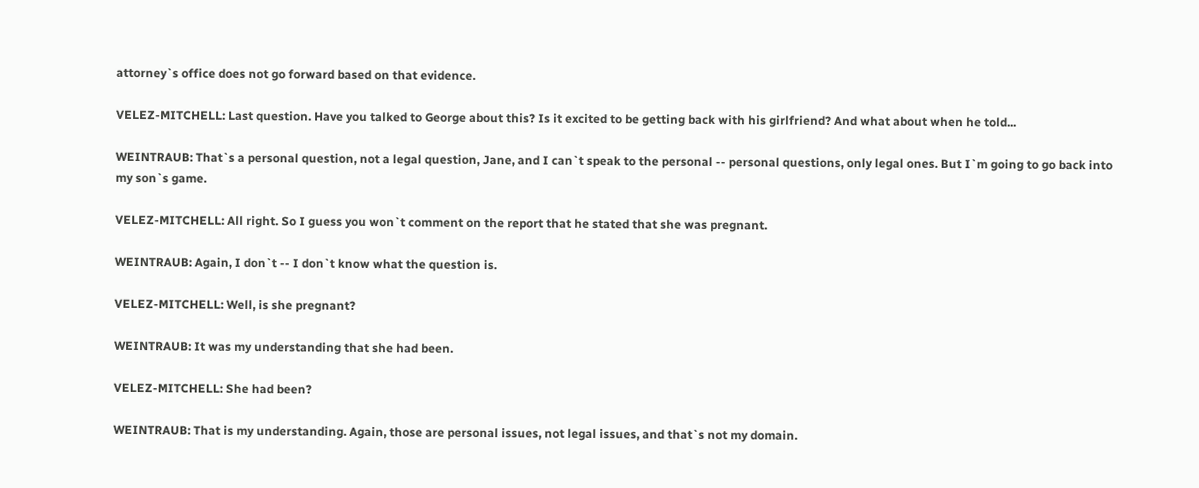attorney`s office does not go forward based on that evidence.

VELEZ-MITCHELL: Last question. Have you talked to George about this? Is it excited to be getting back with his girlfriend? And what about when he told...

WEINTRAUB: That`s a personal question, not a legal question, Jane, and I can`t speak to the personal -- personal questions, only legal ones. But I`m going to go back into my son`s game.

VELEZ-MITCHELL: All right. So I guess you won`t comment on the report that he stated that she was pregnant.

WEINTRAUB: Again, I don`t -- I don`t know what the question is.

VELEZ-MITCHELL: Well, is she pregnant?

WEINTRAUB: It was my understanding that she had been.

VELEZ-MITCHELL: She had been?

WEINTRAUB: That is my understanding. Again, those are personal issues, not legal issues, and that`s not my domain.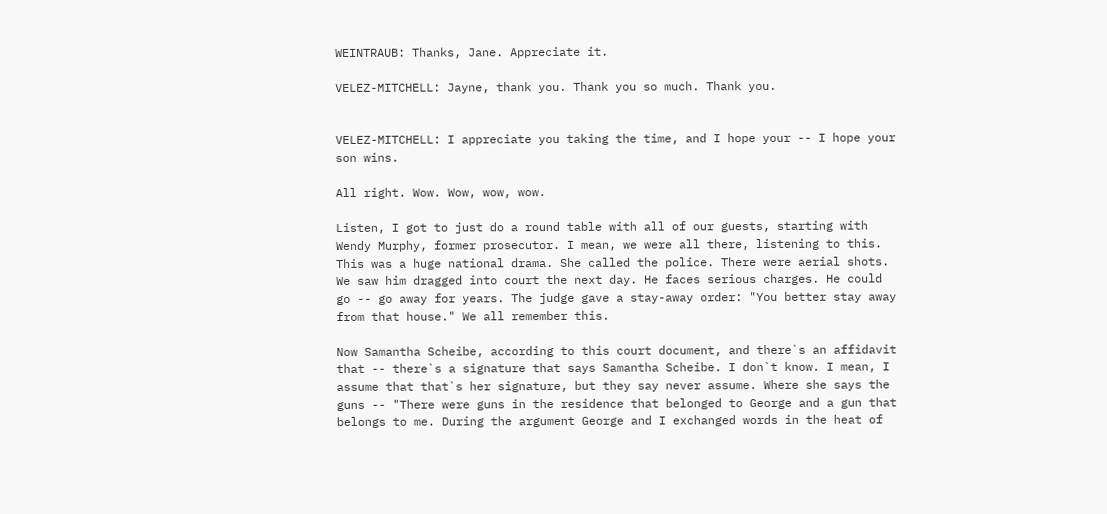WEINTRAUB: Thanks, Jane. Appreciate it.

VELEZ-MITCHELL: Jayne, thank you. Thank you so much. Thank you.


VELEZ-MITCHELL: I appreciate you taking the time, and I hope your -- I hope your son wins.

All right. Wow. Wow, wow, wow.

Listen, I got to just do a round table with all of our guests, starting with Wendy Murphy, former prosecutor. I mean, we were all there, listening to this. This was a huge national drama. She called the police. There were aerial shots. We saw him dragged into court the next day. He faces serious charges. He could go -- go away for years. The judge gave a stay-away order: "You better stay away from that house." We all remember this.

Now Samantha Scheibe, according to this court document, and there`s an affidavit that -- there`s a signature that says Samantha Scheibe. I don`t know. I mean, I assume that that`s her signature, but they say never assume. Where she says the guns -- "There were guns in the residence that belonged to George and a gun that belongs to me. During the argument George and I exchanged words in the heat of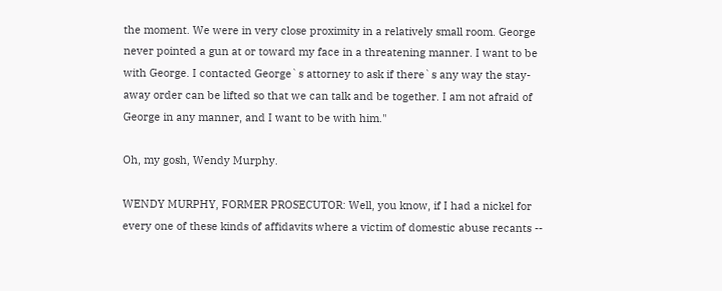the moment. We were in very close proximity in a relatively small room. George never pointed a gun at or toward my face in a threatening manner. I want to be with George. I contacted George`s attorney to ask if there`s any way the stay-away order can be lifted so that we can talk and be together. I am not afraid of George in any manner, and I want to be with him."

Oh, my gosh, Wendy Murphy.

WENDY MURPHY, FORMER PROSECUTOR: Well, you know, if I had a nickel for every one of these kinds of affidavits where a victim of domestic abuse recants --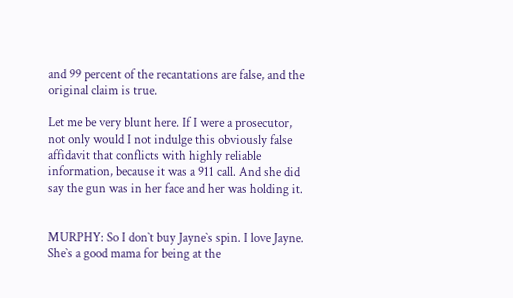and 99 percent of the recantations are false, and the original claim is true.

Let me be very blunt here. If I were a prosecutor, not only would I not indulge this obviously false affidavit that conflicts with highly reliable information, because it was a 911 call. And she did say the gun was in her face and her was holding it.


MURPHY: So I don`t buy Jayne`s spin. I love Jayne. She`s a good mama for being at the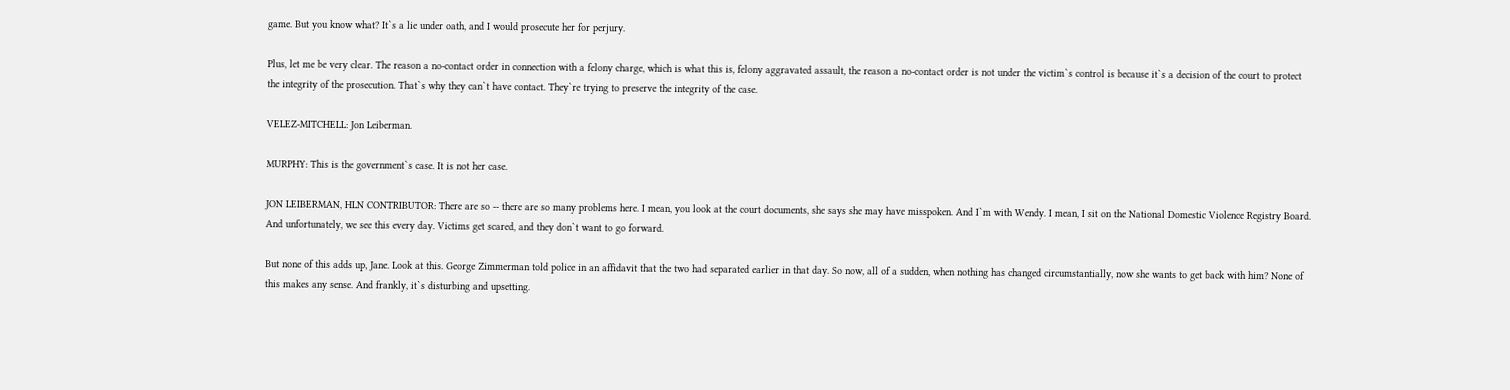game. But you know what? It`s a lie under oath, and I would prosecute her for perjury.

Plus, let me be very clear. The reason a no-contact order in connection with a felony charge, which is what this is, felony aggravated assault, the reason a no-contact order is not under the victim`s control is because it`s a decision of the court to protect the integrity of the prosecution. That`s why they can`t have contact. They`re trying to preserve the integrity of the case.

VELEZ-MITCHELL: Jon Leiberman.

MURPHY: This is the government`s case. It is not her case.

JON LEIBERMAN, HLN CONTRIBUTOR: There are so -- there are so many problems here. I mean, you look at the court documents, she says she may have misspoken. And I`m with Wendy. I mean, I sit on the National Domestic Violence Registry Board. And unfortunately, we see this every day. Victims get scared, and they don`t want to go forward.

But none of this adds up, Jane. Look at this. George Zimmerman told police in an affidavit that the two had separated earlier in that day. So now, all of a sudden, when nothing has changed circumstantially, now she wants to get back with him? None of this makes any sense. And frankly, it`s disturbing and upsetting.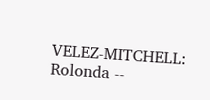VELEZ-MITCHELL: Rolonda --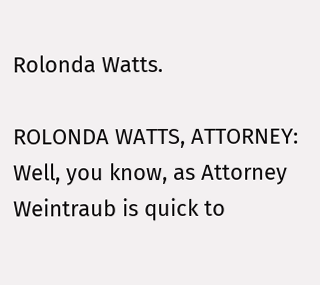Rolonda Watts.

ROLONDA WATTS, ATTORNEY: Well, you know, as Attorney Weintraub is quick to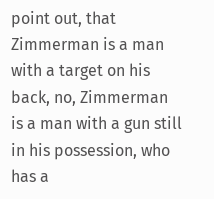point out, that Zimmerman is a man with a target on his back, no, Zimmerman is a man with a gun still in his possession, who has a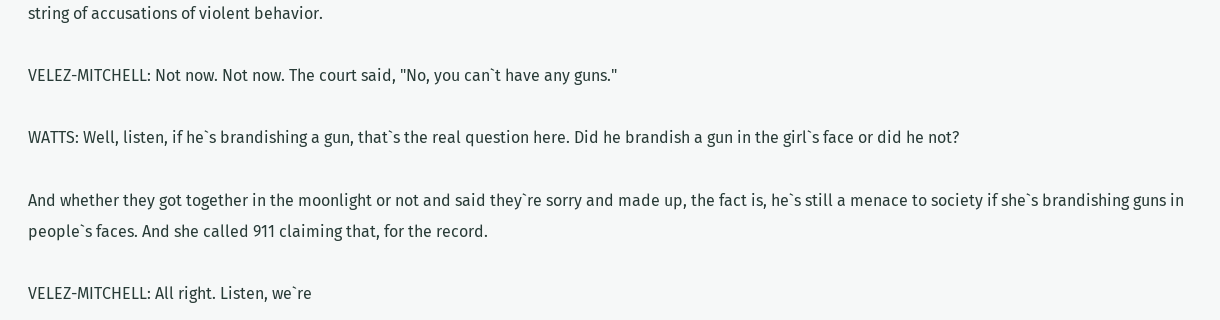string of accusations of violent behavior.

VELEZ-MITCHELL: Not now. Not now. The court said, "No, you can`t have any guns."

WATTS: Well, listen, if he`s brandishing a gun, that`s the real question here. Did he brandish a gun in the girl`s face or did he not?

And whether they got together in the moonlight or not and said they`re sorry and made up, the fact is, he`s still a menace to society if she`s brandishing guns in people`s faces. And she called 911 claiming that, for the record.

VELEZ-MITCHELL: All right. Listen, we`re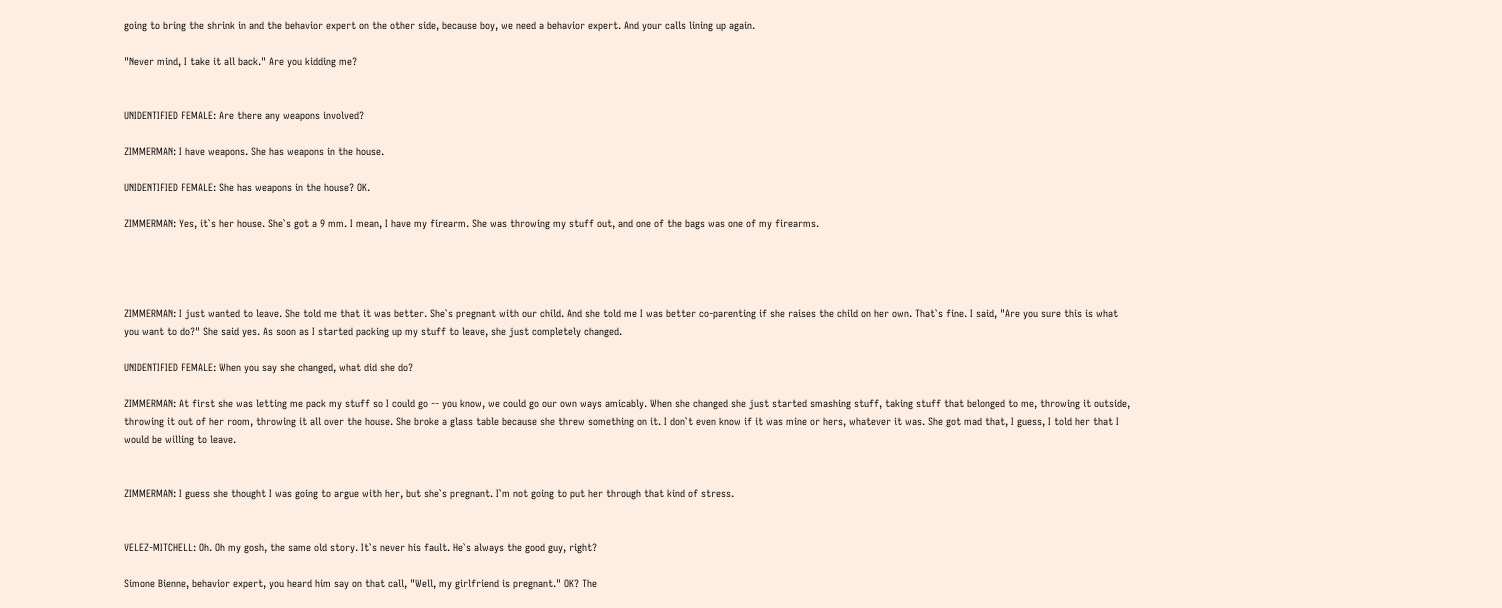going to bring the shrink in and the behavior expert on the other side, because boy, we need a behavior expert. And your calls lining up again.

"Never mind, I take it all back." Are you kidding me?


UNIDENTIFIED FEMALE: Are there any weapons involved?

ZIMMERMAN: I have weapons. She has weapons in the house.

UNIDENTIFIED FEMALE: She has weapons in the house? OK.

ZIMMERMAN: Yes, it`s her house. She`s got a 9 mm. I mean, I have my firearm. She was throwing my stuff out, and one of the bags was one of my firearms.




ZIMMERMAN: I just wanted to leave. She told me that it was better. She`s pregnant with our child. And she told me I was better co-parenting if she raises the child on her own. That`s fine. I said, "Are you sure this is what you want to do?" She said yes. As soon as I started packing up my stuff to leave, she just completely changed.

UNIDENTIFIED FEMALE: When you say she changed, what did she do?

ZIMMERMAN: At first she was letting me pack my stuff so I could go -- you know, we could go our own ways amicably. When she changed she just started smashing stuff, taking stuff that belonged to me, throwing it outside, throwing it out of her room, throwing it all over the house. She broke a glass table because she threw something on it. I don`t even know if it was mine or hers, whatever it was. She got mad that, I guess, I told her that I would be willing to leave.


ZIMMERMAN: I guess she thought I was going to argue with her, but she`s pregnant. I`m not going to put her through that kind of stress.


VELEZ-MITCHELL: Oh. Oh my gosh, the same old story. It`s never his fault. He`s always the good guy, right?

Simone Bienne, behavior expert, you heard him say on that call, "Well, my girlfriend is pregnant." OK? The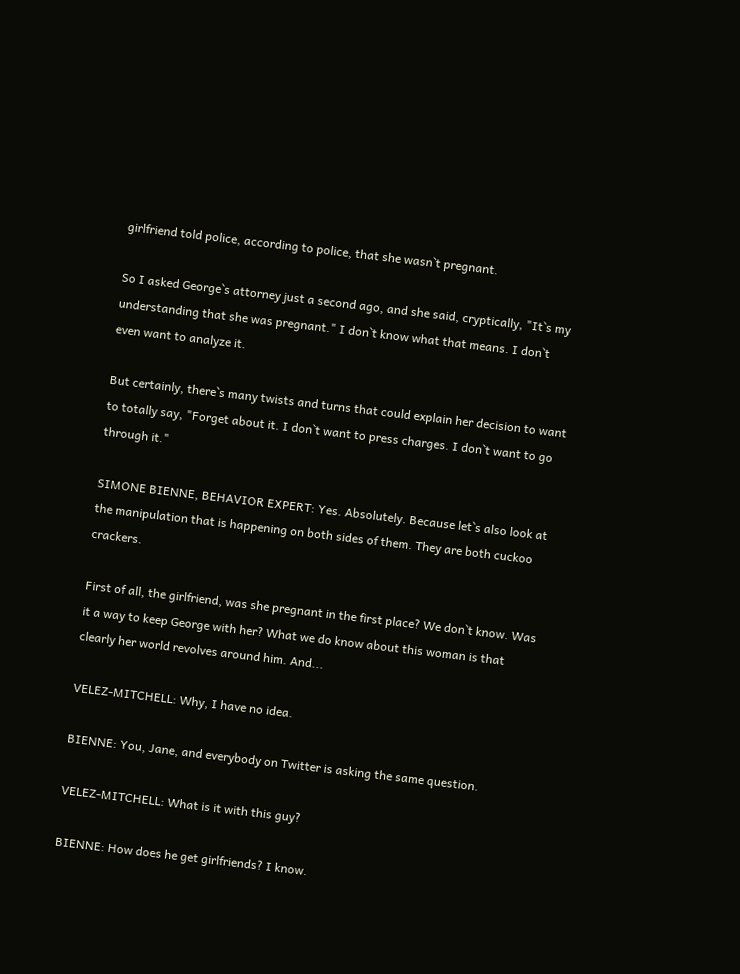girlfriend told police, according to police, that she wasn`t pregnant.

So I asked George`s attorney just a second ago, and she said, cryptically, "It`s my understanding that she was pregnant." I don`t know what that means. I don`t even want to analyze it.

But certainly, there`s many twists and turns that could explain her decision to want to totally say, "Forget about it. I don`t want to press charges. I don`t want to go through it."

SIMONE BIENNE, BEHAVIOR EXPERT: Yes. Absolutely. Because let`s also look at the manipulation that is happening on both sides of them. They are both cuckoo crackers.

First of all, the girlfriend, was she pregnant in the first place? We don`t know. Was it a way to keep George with her? What we do know about this woman is that clearly her world revolves around him. And...

VELEZ-MITCHELL: Why, I have no idea.

BIENNE: You, Jane, and everybody on Twitter is asking the same question.

VELEZ-MITCHELL: What is it with this guy?

BIENNE: How does he get girlfriends? I know.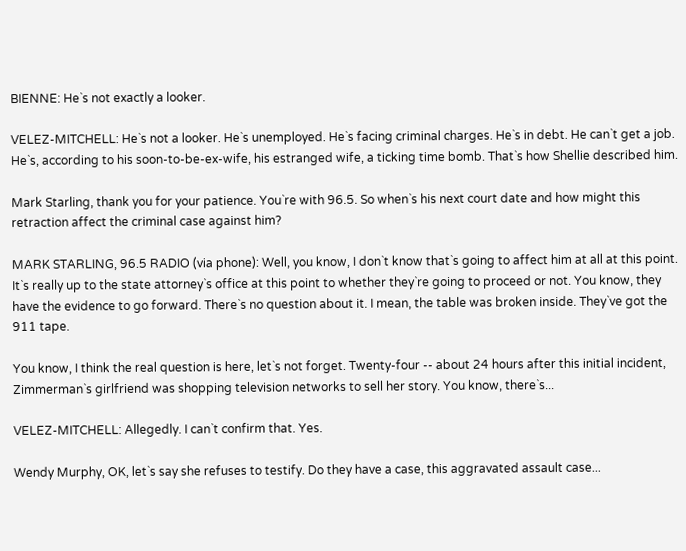BIENNE: He`s not exactly a looker.

VELEZ-MITCHELL: He`s not a looker. He`s unemployed. He`s facing criminal charges. He`s in debt. He can`t get a job. He`s, according to his soon-to-be-ex-wife, his estranged wife, a ticking time bomb. That`s how Shellie described him.

Mark Starling, thank you for your patience. You`re with 96.5. So when`s his next court date and how might this retraction affect the criminal case against him?

MARK STARLING, 96.5 RADIO (via phone): Well, you know, I don`t know that`s going to affect him at all at this point. It`s really up to the state attorney`s office at this point to whether they`re going to proceed or not. You know, they have the evidence to go forward. There`s no question about it. I mean, the table was broken inside. They`ve got the 911 tape.

You know, I think the real question is here, let`s not forget. Twenty-four -- about 24 hours after this initial incident, Zimmerman`s girlfriend was shopping television networks to sell her story. You know, there`s...

VELEZ-MITCHELL: Allegedly. I can`t confirm that. Yes.

Wendy Murphy, OK, let`s say she refuses to testify. Do they have a case, this aggravated assault case...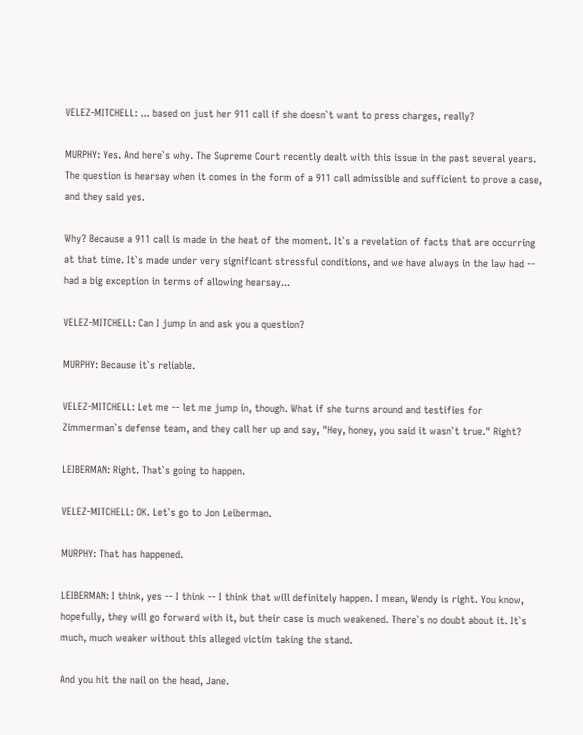VELEZ-MITCHELL: ... based on just her 911 call if she doesn`t want to press charges, really?

MURPHY: Yes. And here`s why. The Supreme Court recently dealt with this issue in the past several years. The question is hearsay when it comes in the form of a 911 call admissible and sufficient to prove a case, and they said yes.

Why? Because a 911 call is made in the heat of the moment. It`s a revelation of facts that are occurring at that time. It`s made under very significant stressful conditions, and we have always in the law had -- had a big exception in terms of allowing hearsay...

VELEZ-MITCHELL: Can I jump in and ask you a question?

MURPHY: Because it`s reliable.

VELEZ-MITCHELL: Let me -- let me jump in, though. What if she turns around and testifies for Zimmerman`s defense team, and they call her up and say, "Hey, honey, you said it wasn`t true." Right?

LEIBERMAN: Right. That`s going to happen.

VELEZ-MITCHELL: OK. Let`s go to Jon Leiberman.

MURPHY: That has happened.

LEIBERMAN: I think, yes -- I think -- I think that will definitely happen. I mean, Wendy is right. You know, hopefully, they will go forward with it, but their case is much weakened. There`s no doubt about it. It`s much, much weaker without this alleged victim taking the stand.

And you hit the nail on the head, Jane.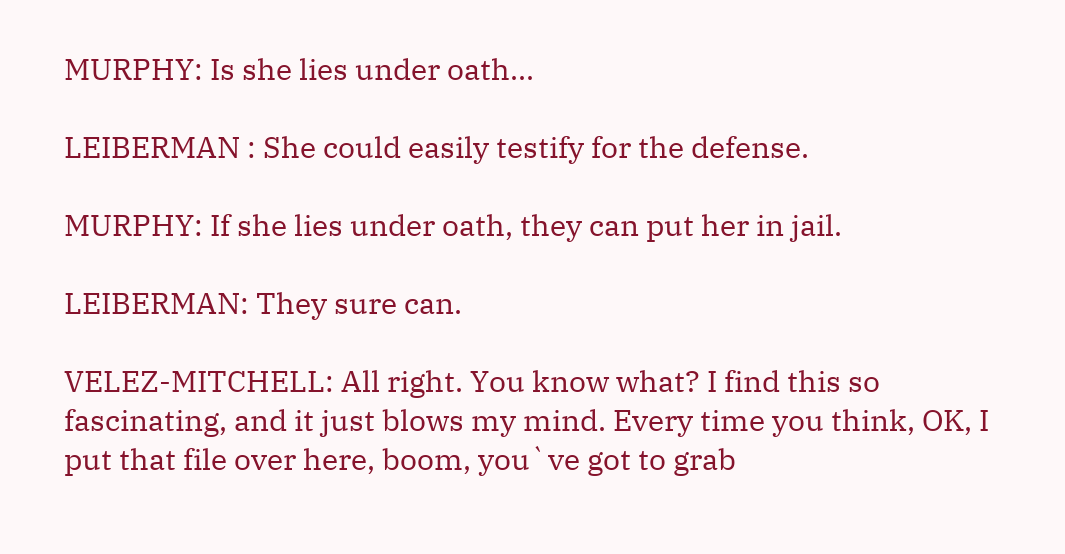MURPHY: Is she lies under oath...

LEIBERMAN : She could easily testify for the defense.

MURPHY: If she lies under oath, they can put her in jail.

LEIBERMAN: They sure can.

VELEZ-MITCHELL: All right. You know what? I find this so fascinating, and it just blows my mind. Every time you think, OK, I put that file over here, boom, you`ve got to grab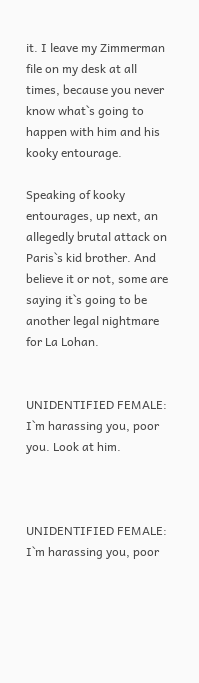it. I leave my Zimmerman file on my desk at all times, because you never know what`s going to happen with him and his kooky entourage.

Speaking of kooky entourages, up next, an allegedly brutal attack on Paris`s kid brother. And believe it or not, some are saying it`s going to be another legal nightmare for La Lohan.


UNIDENTIFIED FEMALE: I`m harassing you, poor you. Look at him.



UNIDENTIFIED FEMALE: I`m harassing you, poor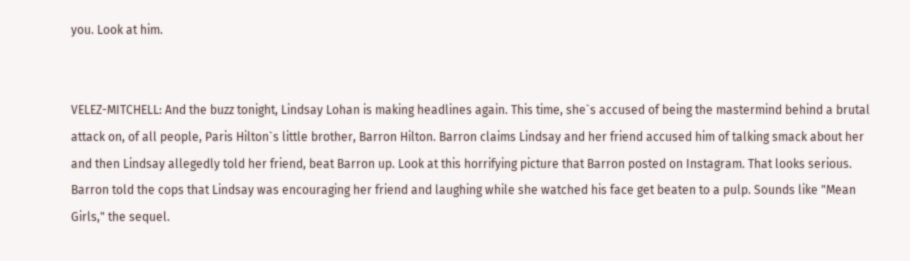you. Look at him.


VELEZ-MITCHELL: And the buzz tonight, Lindsay Lohan is making headlines again. This time, she`s accused of being the mastermind behind a brutal attack on, of all people, Paris Hilton`s little brother, Barron Hilton. Barron claims Lindsay and her friend accused him of talking smack about her and then Lindsay allegedly told her friend, beat Barron up. Look at this horrifying picture that Barron posted on Instagram. That looks serious. Barron told the cops that Lindsay was encouraging her friend and laughing while she watched his face get beaten to a pulp. Sounds like "Mean Girls," the sequel.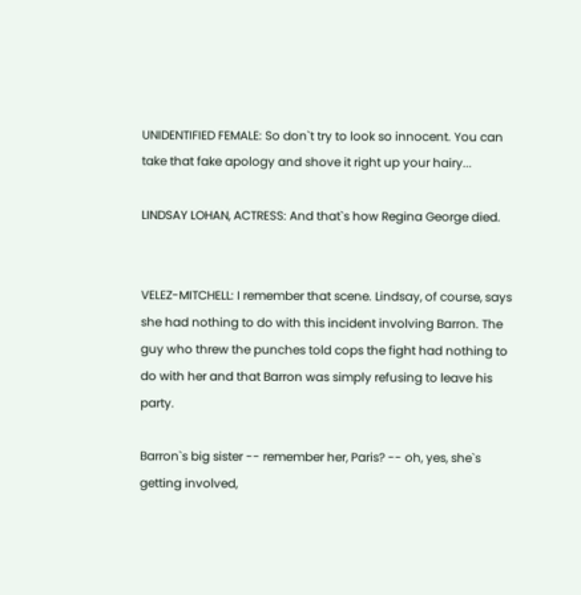UNIDENTIFIED FEMALE: So don`t try to look so innocent. You can take that fake apology and shove it right up your hairy...

LINDSAY LOHAN, ACTRESS: And that`s how Regina George died.


VELEZ-MITCHELL: I remember that scene. Lindsay, of course, says she had nothing to do with this incident involving Barron. The guy who threw the punches told cops the fight had nothing to do with her and that Barron was simply refusing to leave his party.

Barron`s big sister -- remember her, Paris? -- oh, yes, she`s getting involved,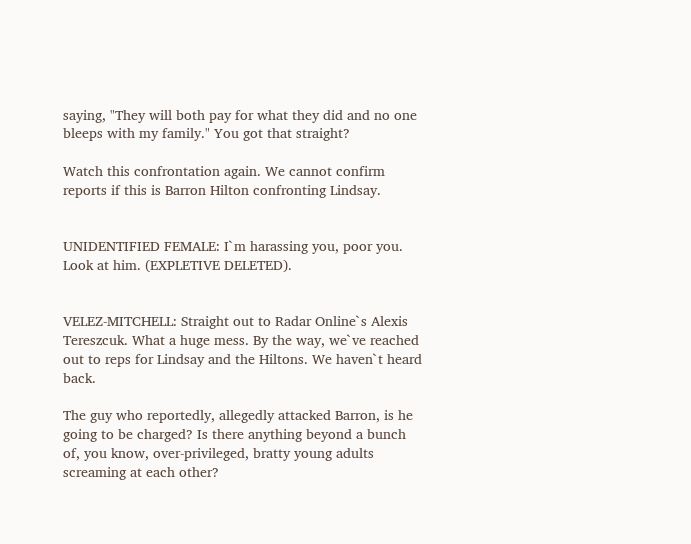saying, "They will both pay for what they did and no one bleeps with my family." You got that straight?

Watch this confrontation again. We cannot confirm reports if this is Barron Hilton confronting Lindsay.


UNIDENTIFIED FEMALE: I`m harassing you, poor you. Look at him. (EXPLETIVE DELETED).


VELEZ-MITCHELL: Straight out to Radar Online`s Alexis Tereszcuk. What a huge mess. By the way, we`ve reached out to reps for Lindsay and the Hiltons. We haven`t heard back.

The guy who reportedly, allegedly attacked Barron, is he going to be charged? Is there anything beyond a bunch of, you know, over-privileged, bratty young adults screaming at each other?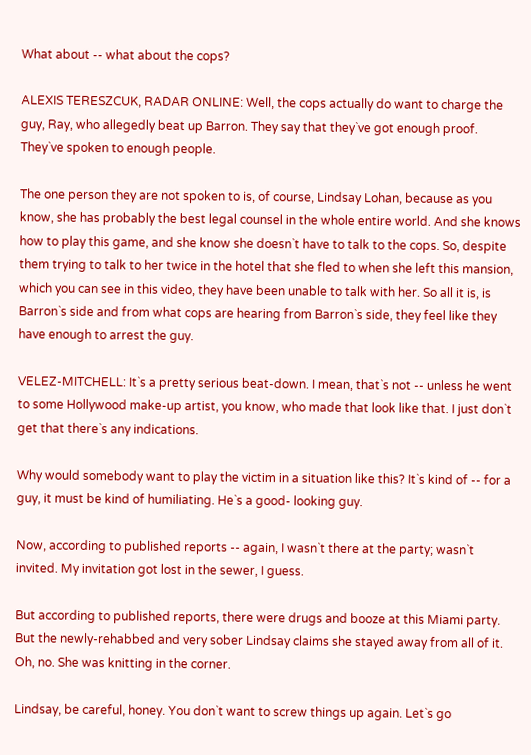What about -- what about the cops?

ALEXIS TERESZCUK, RADAR ONLINE: Well, the cops actually do want to charge the guy, Ray, who allegedly beat up Barron. They say that they`ve got enough proof. They`ve spoken to enough people.

The one person they are not spoken to is, of course, Lindsay Lohan, because as you know, she has probably the best legal counsel in the whole entire world. And she knows how to play this game, and she know she doesn`t have to talk to the cops. So, despite them trying to talk to her twice in the hotel that she fled to when she left this mansion, which you can see in this video, they have been unable to talk with her. So all it is, is Barron`s side and from what cops are hearing from Barron`s side, they feel like they have enough to arrest the guy.

VELEZ-MITCHELL: It`s a pretty serious beat-down. I mean, that`s not -- unless he went to some Hollywood make-up artist, you know, who made that look like that. I just don`t get that there`s any indications.

Why would somebody want to play the victim in a situation like this? It`s kind of -- for a guy, it must be kind of humiliating. He`s a good- looking guy.

Now, according to published reports -- again, I wasn`t there at the party; wasn`t invited. My invitation got lost in the sewer, I guess.

But according to published reports, there were drugs and booze at this Miami party. But the newly-rehabbed and very sober Lindsay claims she stayed away from all of it. Oh, no. She was knitting in the corner.

Lindsay, be careful, honey. You don`t want to screw things up again. Let`s go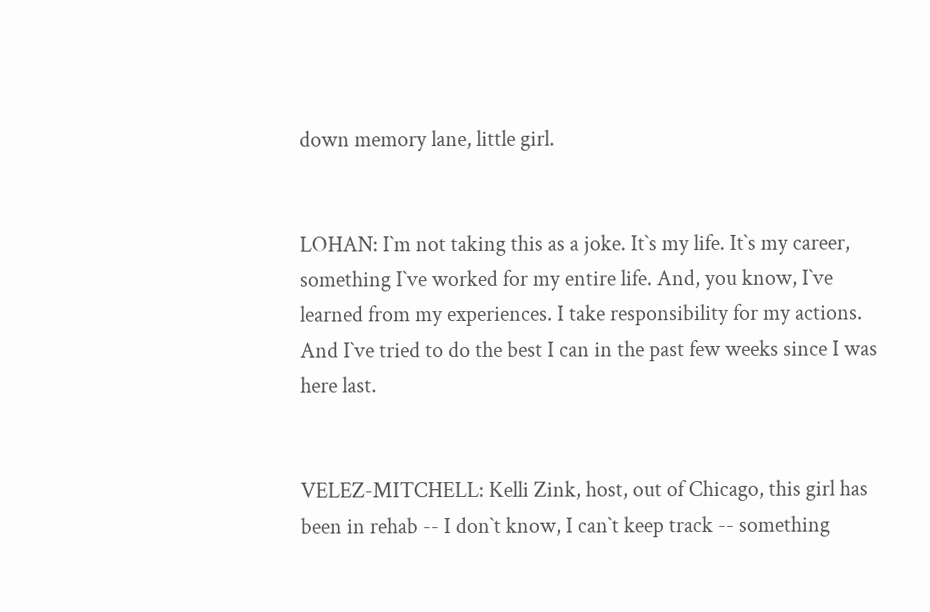down memory lane, little girl.


LOHAN: I`m not taking this as a joke. It`s my life. It`s my career, something I`ve worked for my entire life. And, you know, I`ve learned from my experiences. I take responsibility for my actions. And I`ve tried to do the best I can in the past few weeks since I was here last.


VELEZ-MITCHELL: Kelli Zink, host, out of Chicago, this girl has been in rehab -- I don`t know, I can`t keep track -- something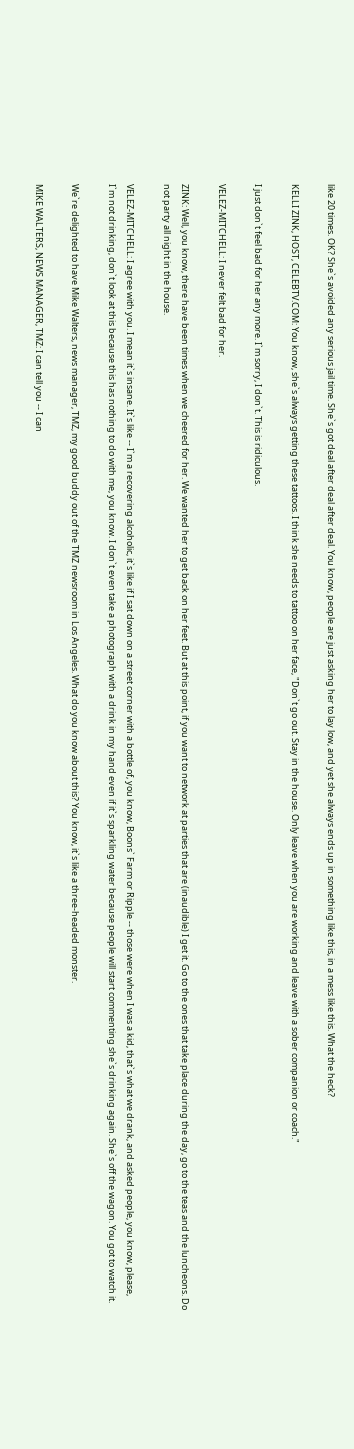like 20 times. OK? She`s avoided any serious jail time. She`s got deal after deal after deal. You know, people are just asking her to lay low, and yet she always ends up in something like this, in a mess like this. What the heck?

KELLI ZINK, HOST, CELEBTV.COM: You know, she`s always getting these tattoos. I think she needs to tattoo on her face, "Don`t go out. Stay in the house. Only leave when you are working and leave with a sober companion or coach."

I just don`t feel bad for her any more. I`m sorry, I don`t. This is ridiculous.

VELEZ-MITCHELL: I never felt bad for her.

ZINK: Well, you know, there have been times when we cheered for her. We wanted her to get back on her feet. But at this point, if you want to network at parties that are (inaudible) I get it. Go to the ones that take place during the day, go to the teas and the luncheons. Do not party all night in the house.

VELEZ-MITCHELL: I agree with you. I mean it`s insane. It`s like -- I`m a recovering alcoholic, it`s like if I sat down on a street corner with a bottle of, you know, Boons` Farm or Ripple -- those were when I was a kid, that`s what we drank, and asked people, you know, please, I`m not drinking, don`t look at this because this has nothing to do with me, you know. I don`t even take a photograph with a drink in my hand even if it`s sparkling water because people will start commenting she`s drinking again. She`s off the wagon. You got to watch it.

We`re delighted to have Mike Walters, news manager, TMZ, my good buddy out of the TMZ newsroom in Los Angeles. What do you know about this? You know, it`s like a three-headed monster.

MIKE WALTERS, NEWS MANAGER, TMZ: I can tell you -- I can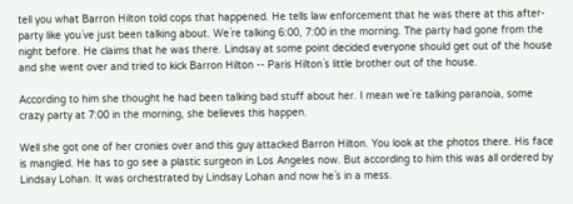tell you what Barron Hilton told cops that happened. He tells law enforcement that he was there at this after-party like you`ve just been talking about. We`re talking 6:00, 7:00 in the morning. The party had gone from the night before. He claims that he was there. Lindsay at some point decided everyone should get out of the house and she went over and tried to kick Barron Hilton -- Paris Hilton`s little brother out of the house.

According to him she thought he had been talking bad stuff about her. I mean we`re talking paranoia, some crazy party at 7:00 in the morning, she believes this happen.

Well she got one of her cronies over and this guy attacked Barron Hilton. You look at the photos there. His face is mangled. He has to go see a plastic surgeon in Los Angeles now. But according to him this was all ordered by Lindsay Lohan. It was orchestrated by Lindsay Lohan and now he`s in a mess.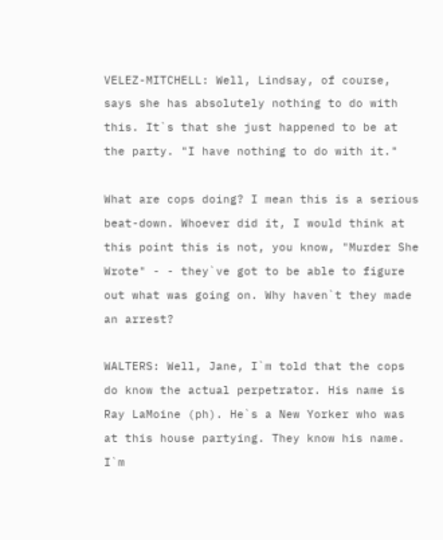VELEZ-MITCHELL: Well, Lindsay, of course, says she has absolutely nothing to do with this. It`s that she just happened to be at the party. "I have nothing to do with it."

What are cops doing? I mean this is a serious beat-down. Whoever did it, I would think at this point this is not, you know, "Murder She Wrote" - - they`ve got to be able to figure out what was going on. Why haven`t they made an arrest?

WALTERS: Well, Jane, I`m told that the cops do know the actual perpetrator. His name is Ray LaMoine (ph). He`s a New Yorker who was at this house partying. They know his name. I`m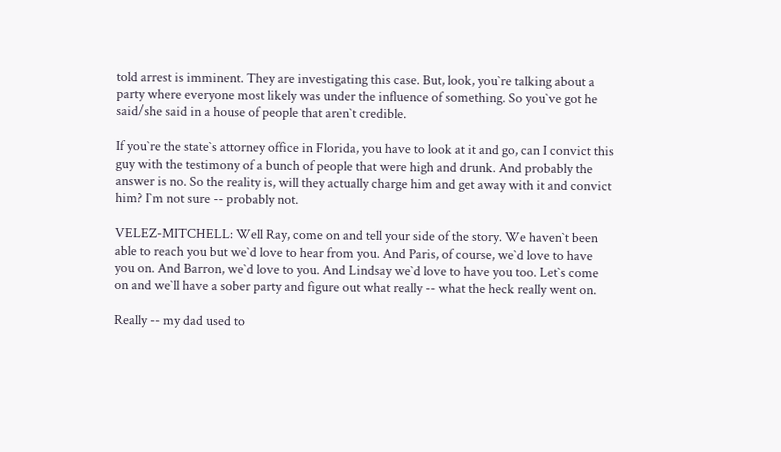told arrest is imminent. They are investigating this case. But, look, you`re talking about a party where everyone most likely was under the influence of something. So you`ve got he said/she said in a house of people that aren`t credible.

If you`re the state`s attorney office in Florida, you have to look at it and go, can I convict this guy with the testimony of a bunch of people that were high and drunk. And probably the answer is no. So the reality is, will they actually charge him and get away with it and convict him? I`m not sure -- probably not.

VELEZ-MITCHELL: Well Ray, come on and tell your side of the story. We haven`t been able to reach you but we`d love to hear from you. And Paris, of course, we`d love to have you on. And Barron, we`d love to you. And Lindsay we`d love to have you too. Let`s come on and we`ll have a sober party and figure out what really -- what the heck really went on.

Really -- my dad used to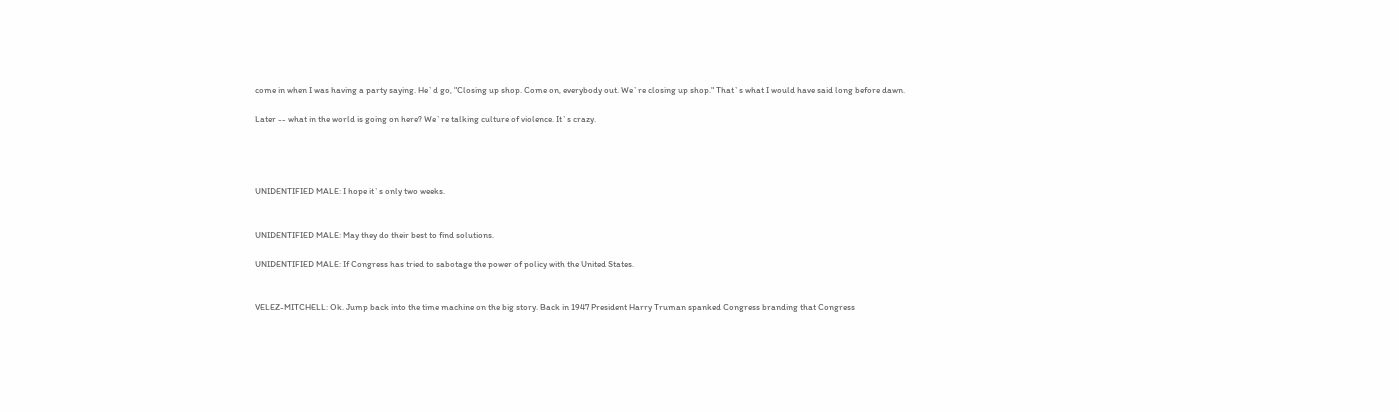come in when I was having a party saying. He`d go, "Closing up shop. Come on, everybody out. We`re closing up shop." That`s what I would have said long before dawn.

Later -- what in the world is going on here? We`re talking culture of violence. It`s crazy.




UNIDENTIFIED MALE: I hope it`s only two weeks.


UNIDENTIFIED MALE: May they do their best to find solutions.

UNIDENTIFIED MALE: If Congress has tried to sabotage the power of policy with the United States.


VELEZ-MITCHELL: Ok. Jump back into the time machine on the big story. Back in 1947 President Harry Truman spanked Congress branding that Congress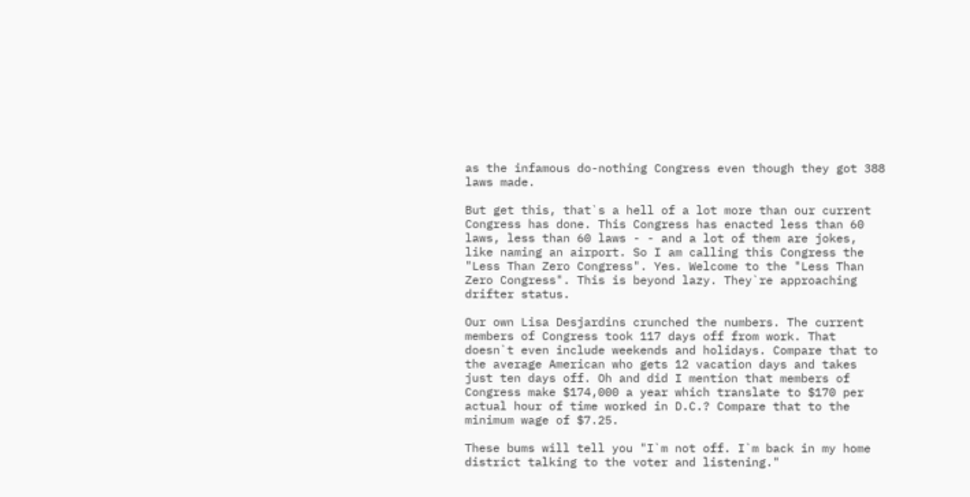as the infamous do-nothing Congress even though they got 388 laws made.

But get this, that`s a hell of a lot more than our current Congress has done. This Congress has enacted less than 60 laws, less than 60 laws - - and a lot of them are jokes, like naming an airport. So I am calling this Congress the "Less Than Zero Congress". Yes. Welcome to the "Less Than Zero Congress". This is beyond lazy. They`re approaching drifter status.

Our own Lisa Desjardins crunched the numbers. The current members of Congress took 117 days off from work. That doesn`t even include weekends and holidays. Compare that to the average American who gets 12 vacation days and takes just ten days off. Oh and did I mention that members of Congress make $174,000 a year which translate to $170 per actual hour of time worked in D.C.? Compare that to the minimum wage of $7.25.

These bums will tell you "I`m not off. I`m back in my home district talking to the voter and listening."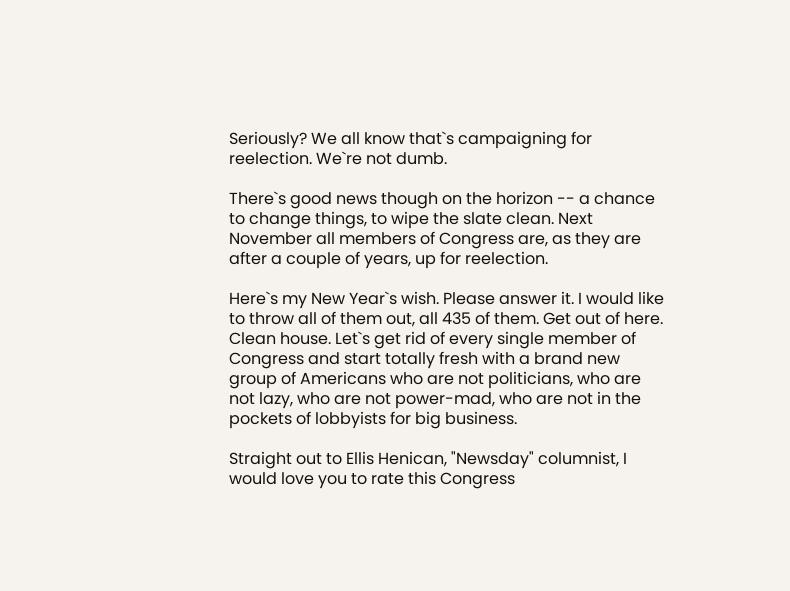Seriously? We all know that`s campaigning for reelection. We`re not dumb.

There`s good news though on the horizon -- a chance to change things, to wipe the slate clean. Next November all members of Congress are, as they are after a couple of years, up for reelection.

Here`s my New Year`s wish. Please answer it. I would like to throw all of them out, all 435 of them. Get out of here. Clean house. Let`s get rid of every single member of Congress and start totally fresh with a brand new group of Americans who are not politicians, who are not lazy, who are not power-mad, who are not in the pockets of lobbyists for big business.

Straight out to Ellis Henican, "Newsday" columnist, I would love you to rate this Congress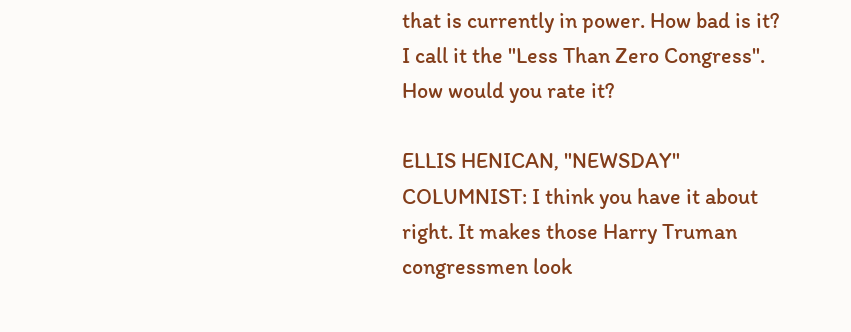that is currently in power. How bad is it? I call it the "Less Than Zero Congress". How would you rate it?

ELLIS HENICAN, "NEWSDAY" COLUMNIST: I think you have it about right. It makes those Harry Truman congressmen look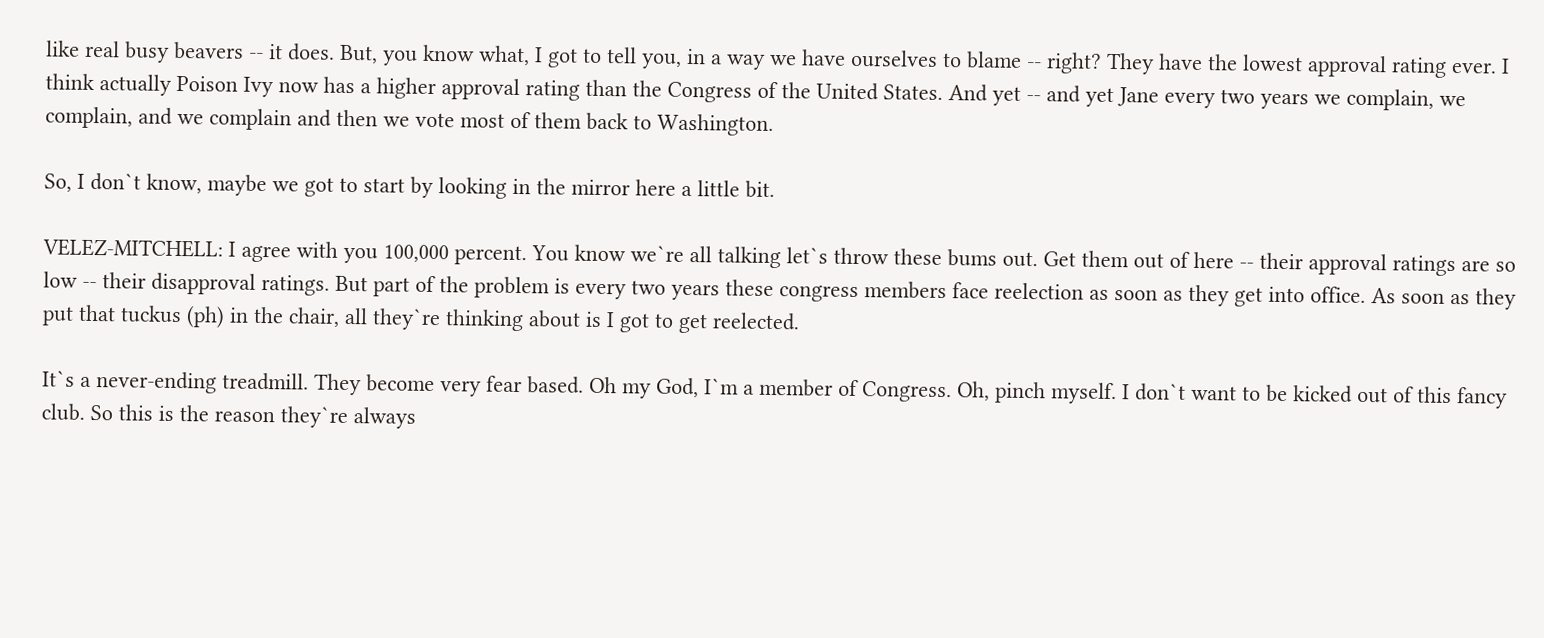like real busy beavers -- it does. But, you know what, I got to tell you, in a way we have ourselves to blame -- right? They have the lowest approval rating ever. I think actually Poison Ivy now has a higher approval rating than the Congress of the United States. And yet -- and yet Jane every two years we complain, we complain, and we complain and then we vote most of them back to Washington.

So, I don`t know, maybe we got to start by looking in the mirror here a little bit.

VELEZ-MITCHELL: I agree with you 100,000 percent. You know we`re all talking let`s throw these bums out. Get them out of here -- their approval ratings are so low -- their disapproval ratings. But part of the problem is every two years these congress members face reelection as soon as they get into office. As soon as they put that tuckus (ph) in the chair, all they`re thinking about is I got to get reelected.

It`s a never-ending treadmill. They become very fear based. Oh my God, I`m a member of Congress. Oh, pinch myself. I don`t want to be kicked out of this fancy club. So this is the reason they`re always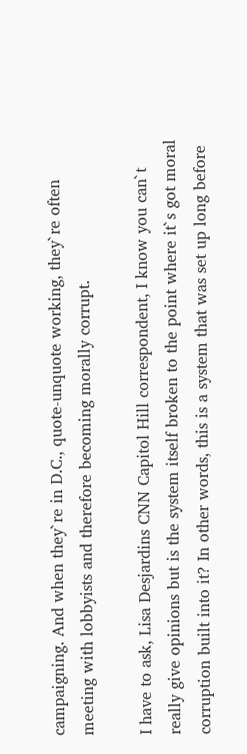campaigning. And when they`re in D.C., quote-unquote working, they`re often meeting with lobbyists and therefore becoming morally corrupt.

I have to ask, Lisa Desjardins CNN Capitol Hill correspondent, I know you can`t really give opinions but is the system itself broken to the point where it`s got moral corruption built into it? In other words, this is a system that was set up long before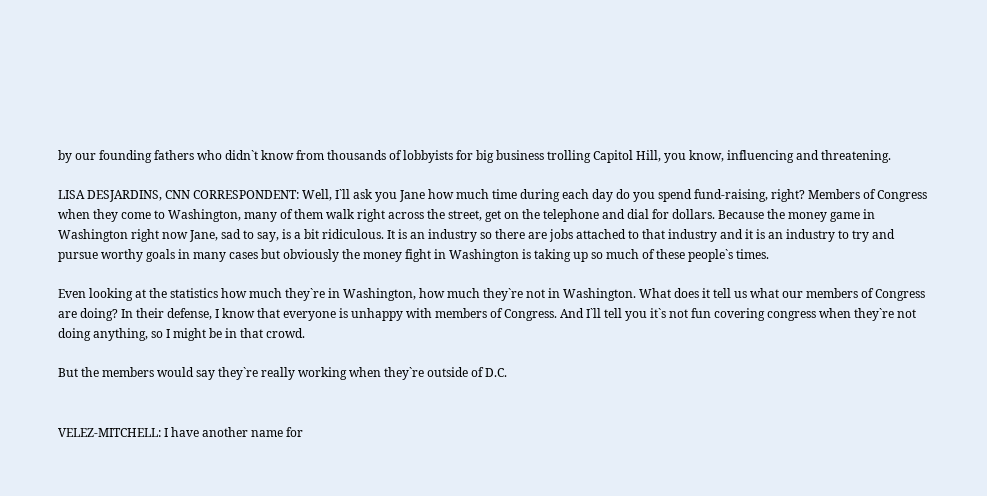by our founding fathers who didn`t know from thousands of lobbyists for big business trolling Capitol Hill, you know, influencing and threatening.

LISA DESJARDINS, CNN CORRESPONDENT: Well, I`ll ask you Jane how much time during each day do you spend fund-raising, right? Members of Congress when they come to Washington, many of them walk right across the street, get on the telephone and dial for dollars. Because the money game in Washington right now Jane, sad to say, is a bit ridiculous. It is an industry so there are jobs attached to that industry and it is an industry to try and pursue worthy goals in many cases but obviously the money fight in Washington is taking up so much of these people`s times.

Even looking at the statistics how much they`re in Washington, how much they`re not in Washington. What does it tell us what our members of Congress are doing? In their defense, I know that everyone is unhappy with members of Congress. And I`ll tell you it`s not fun covering congress when they`re not doing anything, so I might be in that crowd.

But the members would say they`re really working when they`re outside of D.C.


VELEZ-MITCHELL: I have another name for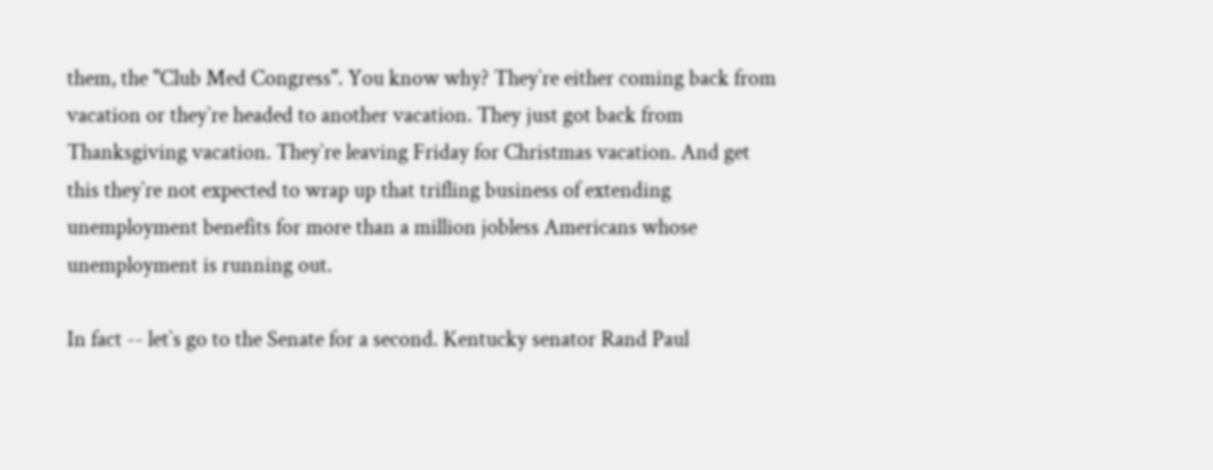them, the "Club Med Congress". You know why? They`re either coming back from vacation or they`re headed to another vacation. They just got back from Thanksgiving vacation. They`re leaving Friday for Christmas vacation. And get this they`re not expected to wrap up that trifling business of extending unemployment benefits for more than a million jobless Americans whose unemployment is running out.

In fact -- let`s go to the Senate for a second. Kentucky senator Rand Paul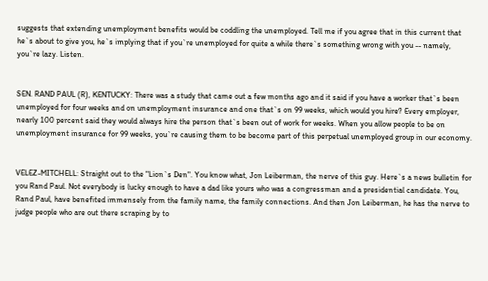suggests that extending unemployment benefits would be coddling the unemployed. Tell me if you agree that in this current that he`s about to give you, he`s implying that if you`re unemployed for quite a while there`s something wrong with you -- namely, you`re lazy. Listen.


SEN. RAND PAUL (R), KENTUCKY: There was a study that came out a few months ago and it said if you have a worker that`s been unemployed for four weeks and on unemployment insurance and one that`s on 99 weeks, which would you hire? Every employer, nearly 100 percent said they would always hire the person that`s been out of work for weeks. When you allow people to be on unemployment insurance for 99 weeks, you`re causing them to be become part of this perpetual unemployed group in our economy.


VELEZ-MITCHELL: Straight out to the "Lion`s Den". You know what, Jon Leiberman, the nerve of this guy. Here`s a news bulletin for you Rand Paul. Not everybody is lucky enough to have a dad like yours who was a congressman and a presidential candidate. You, Rand Paul, have benefited immensely from the family name, the family connections. And then Jon Leiberman, he has the nerve to judge people who are out there scraping by to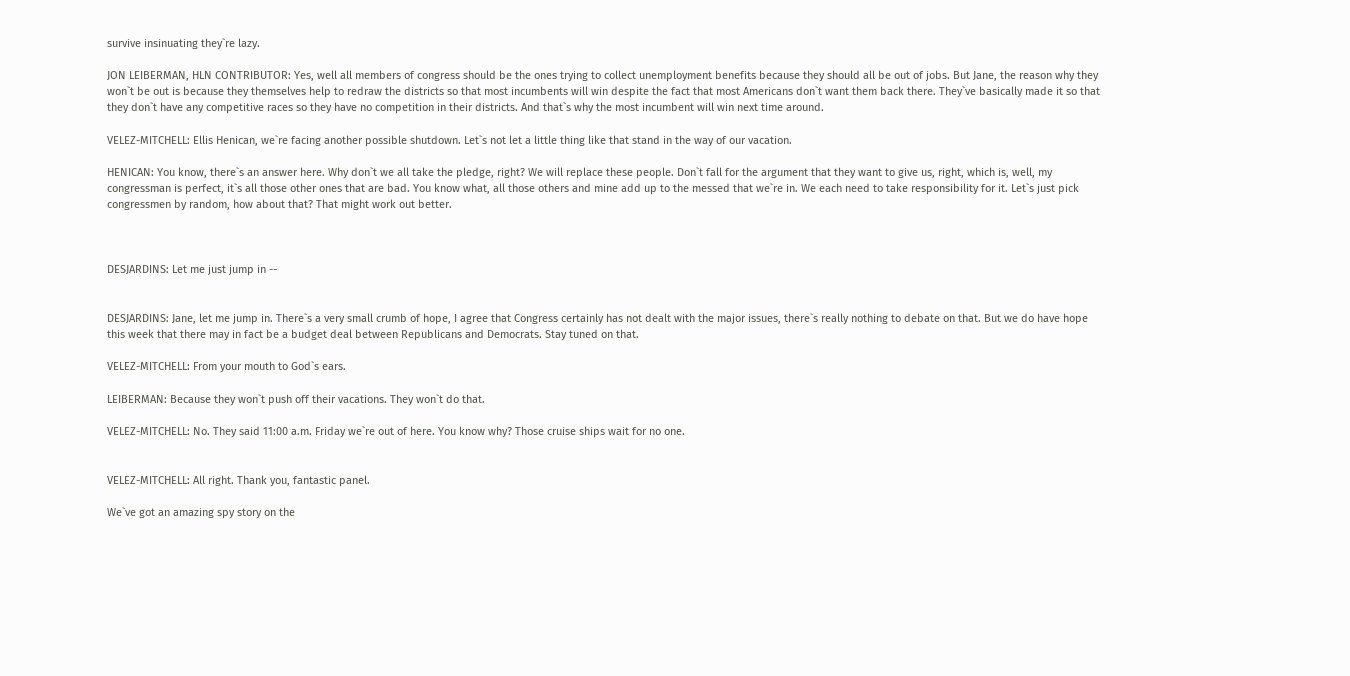survive insinuating they`re lazy.

JON LEIBERMAN, HLN CONTRIBUTOR: Yes, well all members of congress should be the ones trying to collect unemployment benefits because they should all be out of jobs. But Jane, the reason why they won`t be out is because they themselves help to redraw the districts so that most incumbents will win despite the fact that most Americans don`t want them back there. They`ve basically made it so that they don`t have any competitive races so they have no competition in their districts. And that`s why the most incumbent will win next time around.

VELEZ-MITCHELL: Ellis Henican, we`re facing another possible shutdown. Let`s not let a little thing like that stand in the way of our vacation.

HENICAN: You know, there`s an answer here. Why don`t we all take the pledge, right? We will replace these people. Don`t fall for the argument that they want to give us, right, which is, well, my congressman is perfect, it`s all those other ones that are bad. You know what, all those others and mine add up to the messed that we`re in. We each need to take responsibility for it. Let`s just pick congressmen by random, how about that? That might work out better.



DESJARDINS: Let me just jump in --


DESJARDINS: Jane, let me jump in. There`s a very small crumb of hope, I agree that Congress certainly has not dealt with the major issues, there`s really nothing to debate on that. But we do have hope this week that there may in fact be a budget deal between Republicans and Democrats. Stay tuned on that.

VELEZ-MITCHELL: From your mouth to God`s ears.

LEIBERMAN: Because they won`t push off their vacations. They won`t do that.

VELEZ-MITCHELL: No. They said 11:00 a.m. Friday we`re out of here. You know why? Those cruise ships wait for no one.


VELEZ-MITCHELL: All right. Thank you, fantastic panel.

We`ve got an amazing spy story on the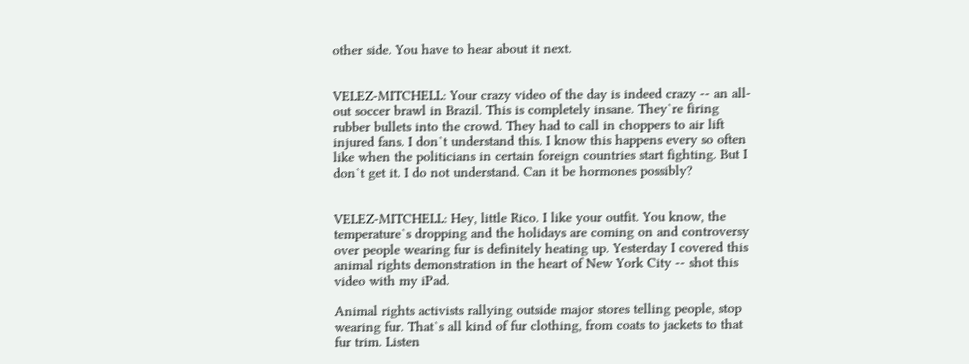other side. You have to hear about it next.


VELEZ-MITCHELL: Your crazy video of the day is indeed crazy -- an all-out soccer brawl in Brazil. This is completely insane. They`re firing rubber bullets into the crowd. They had to call in choppers to air lift injured fans. I don`t understand this. I know this happens every so often like when the politicians in certain foreign countries start fighting. But I don`t get it. I do not understand. Can it be hormones possibly?


VELEZ-MITCHELL: Hey, little Rico. I like your outfit. You know, the temperature`s dropping and the holidays are coming on and controversy over people wearing fur is definitely heating up. Yesterday I covered this animal rights demonstration in the heart of New York City -- shot this video with my iPad.

Animal rights activists rallying outside major stores telling people, stop wearing fur. That`s all kind of fur clothing, from coats to jackets to that fur trim. Listen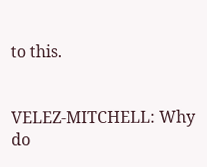to this.


VELEZ-MITCHELL: Why do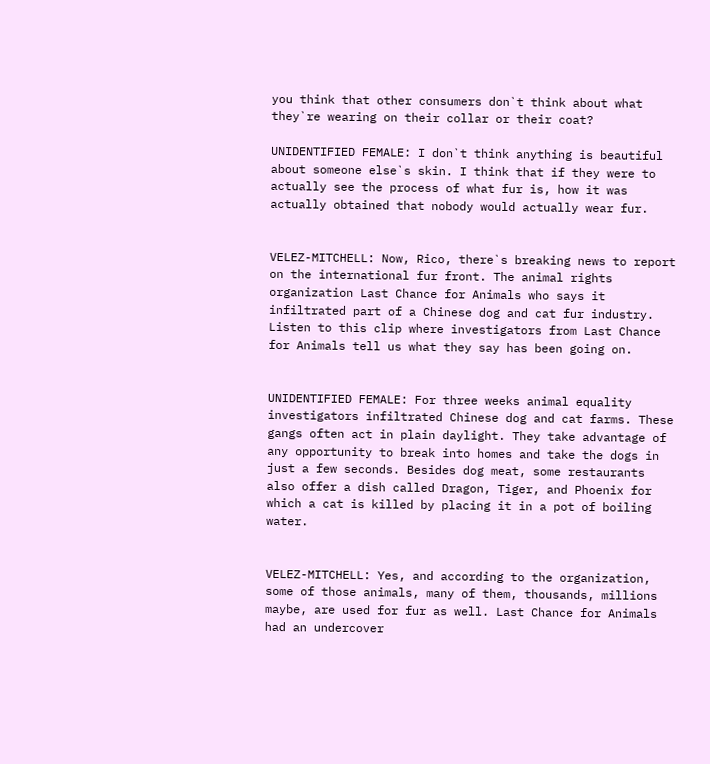you think that other consumers don`t think about what they`re wearing on their collar or their coat?

UNIDENTIFIED FEMALE: I don`t think anything is beautiful about someone else`s skin. I think that if they were to actually see the process of what fur is, how it was actually obtained that nobody would actually wear fur.


VELEZ-MITCHELL: Now, Rico, there`s breaking news to report on the international fur front. The animal rights organization Last Chance for Animals who says it infiltrated part of a Chinese dog and cat fur industry. Listen to this clip where investigators from Last Chance for Animals tell us what they say has been going on.


UNIDENTIFIED FEMALE: For three weeks animal equality investigators infiltrated Chinese dog and cat farms. These gangs often act in plain daylight. They take advantage of any opportunity to break into homes and take the dogs in just a few seconds. Besides dog meat, some restaurants also offer a dish called Dragon, Tiger, and Phoenix for which a cat is killed by placing it in a pot of boiling water.


VELEZ-MITCHELL: Yes, and according to the organization, some of those animals, many of them, thousands, millions maybe, are used for fur as well. Last Chance for Animals had an undercover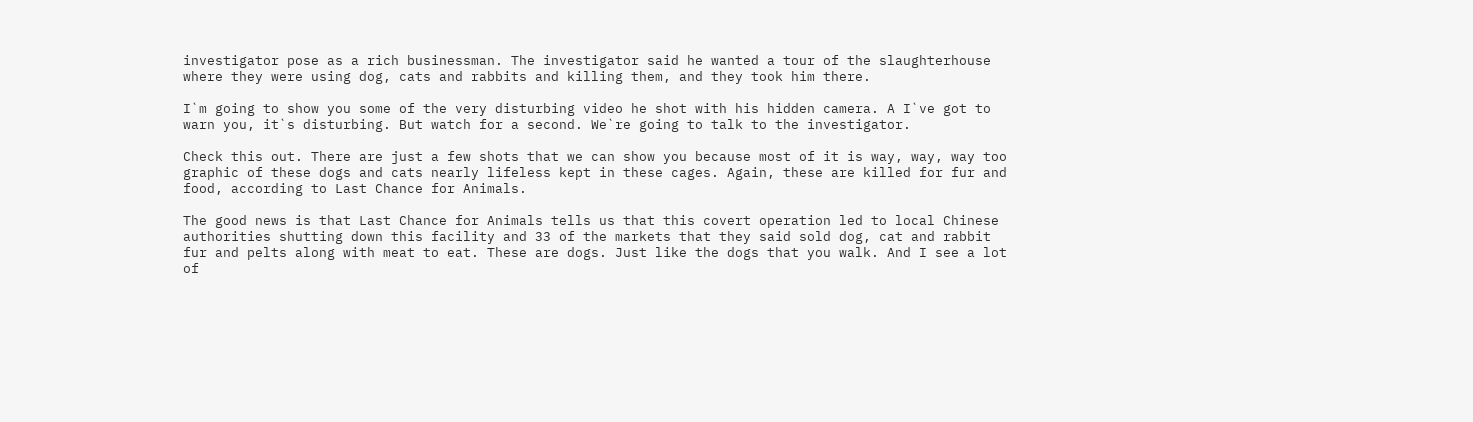investigator pose as a rich businessman. The investigator said he wanted a tour of the slaughterhouse where they were using dog, cats and rabbits and killing them, and they took him there.

I`m going to show you some of the very disturbing video he shot with his hidden camera. A I`ve got to warn you, it`s disturbing. But watch for a second. We`re going to talk to the investigator.

Check this out. There are just a few shots that we can show you because most of it is way, way, way too graphic of these dogs and cats nearly lifeless kept in these cages. Again, these are killed for fur and food, according to Last Chance for Animals.

The good news is that Last Chance for Animals tells us that this covert operation led to local Chinese authorities shutting down this facility and 33 of the markets that they said sold dog, cat and rabbit fur and pelts along with meat to eat. These are dogs. Just like the dogs that you walk. And I see a lot of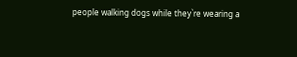people walking dogs while they`re wearing a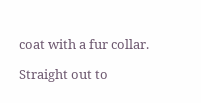coat with a fur collar.

Straight out to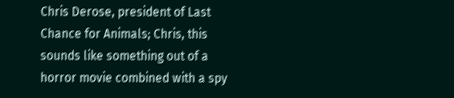Chris Derose, president of Last Chance for Animals; Chris, this sounds like something out of a horror movie combined with a spy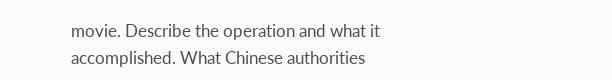movie. Describe the operation and what it accomplished. What Chinese authorities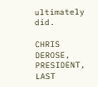ultimately did.

CHRIS DEROSE, PRESIDENT, LAST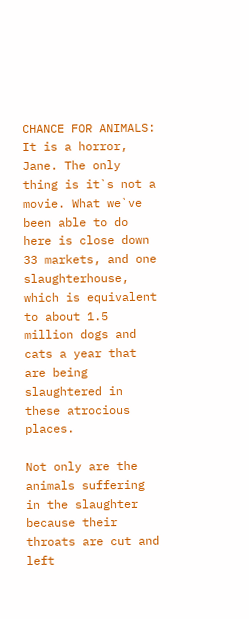CHANCE FOR ANIMALS: It is a horror, Jane. The only thing is it`s not a movie. What we`ve been able to do here is close down 33 markets, and one slaughterhouse, which is equivalent to about 1.5 million dogs and cats a year that are being slaughtered in these atrocious places.

Not only are the animals suffering in the slaughter because their throats are cut and left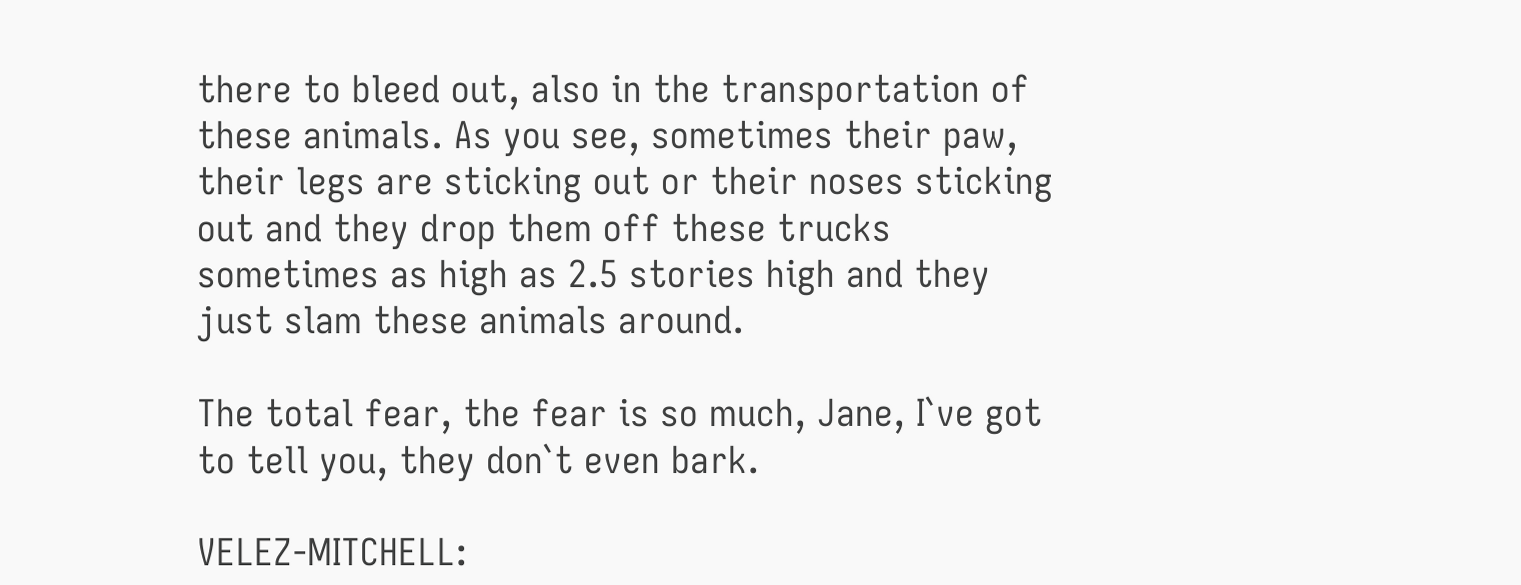there to bleed out, also in the transportation of these animals. As you see, sometimes their paw, their legs are sticking out or their noses sticking out and they drop them off these trucks sometimes as high as 2.5 stories high and they just slam these animals around.

The total fear, the fear is so much, Jane, I`ve got to tell you, they don`t even bark.

VELEZ-MITCHELL: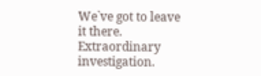We`ve got to leave it there. Extraordinary investigation.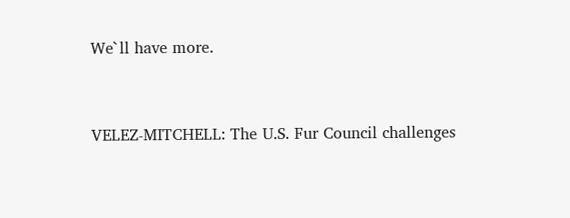We`ll have more.


VELEZ-MITCHELL: The U.S. Fur Council challenges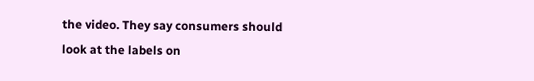the video. They say consumers should look at the labels on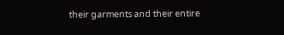their garments and their entire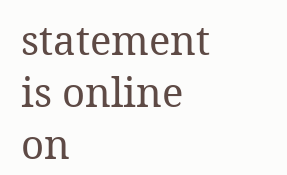statement is online on